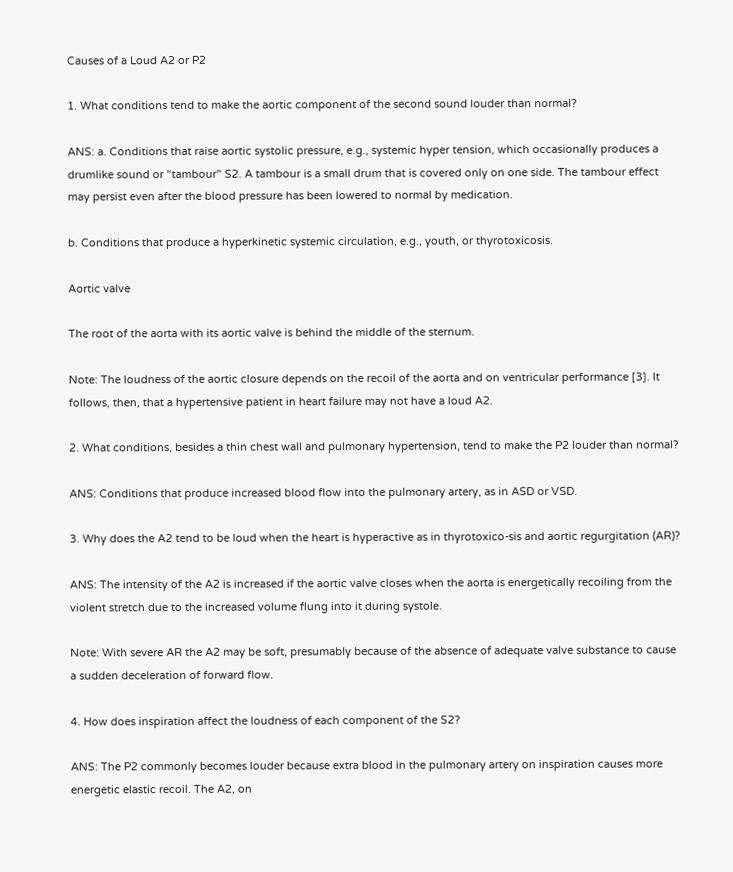Causes of a Loud A2 or P2

1. What conditions tend to make the aortic component of the second sound louder than normal?

ANS: a. Conditions that raise aortic systolic pressure, e.g., systemic hyper tension, which occasionally produces a drumlike sound or "tambour" S2. A tambour is a small drum that is covered only on one side. The tambour effect may persist even after the blood pressure has been lowered to normal by medication.

b. Conditions that produce a hyperkinetic systemic circulation, e.g., youth, or thyrotoxicosis.

Aortic valve

The root of the aorta with its aortic valve is behind the middle of the sternum.

Note: The loudness of the aortic closure depends on the recoil of the aorta and on ventricular performance [3]. It follows, then, that a hypertensive patient in heart failure may not have a loud A2.

2. What conditions, besides a thin chest wall and pulmonary hypertension, tend to make the P2 louder than normal?

ANS: Conditions that produce increased blood flow into the pulmonary artery, as in ASD or VSD.

3. Why does the A2 tend to be loud when the heart is hyperactive as in thyrotoxico-sis and aortic regurgitation (AR)?

ANS: The intensity of the A2 is increased if the aortic valve closes when the aorta is energetically recoiling from the violent stretch due to the increased volume flung into it during systole.

Note: With severe AR the A2 may be soft, presumably because of the absence of adequate valve substance to cause a sudden deceleration of forward flow.

4. How does inspiration affect the loudness of each component of the S2?

ANS: The P2 commonly becomes louder because extra blood in the pulmonary artery on inspiration causes more energetic elastic recoil. The A2, on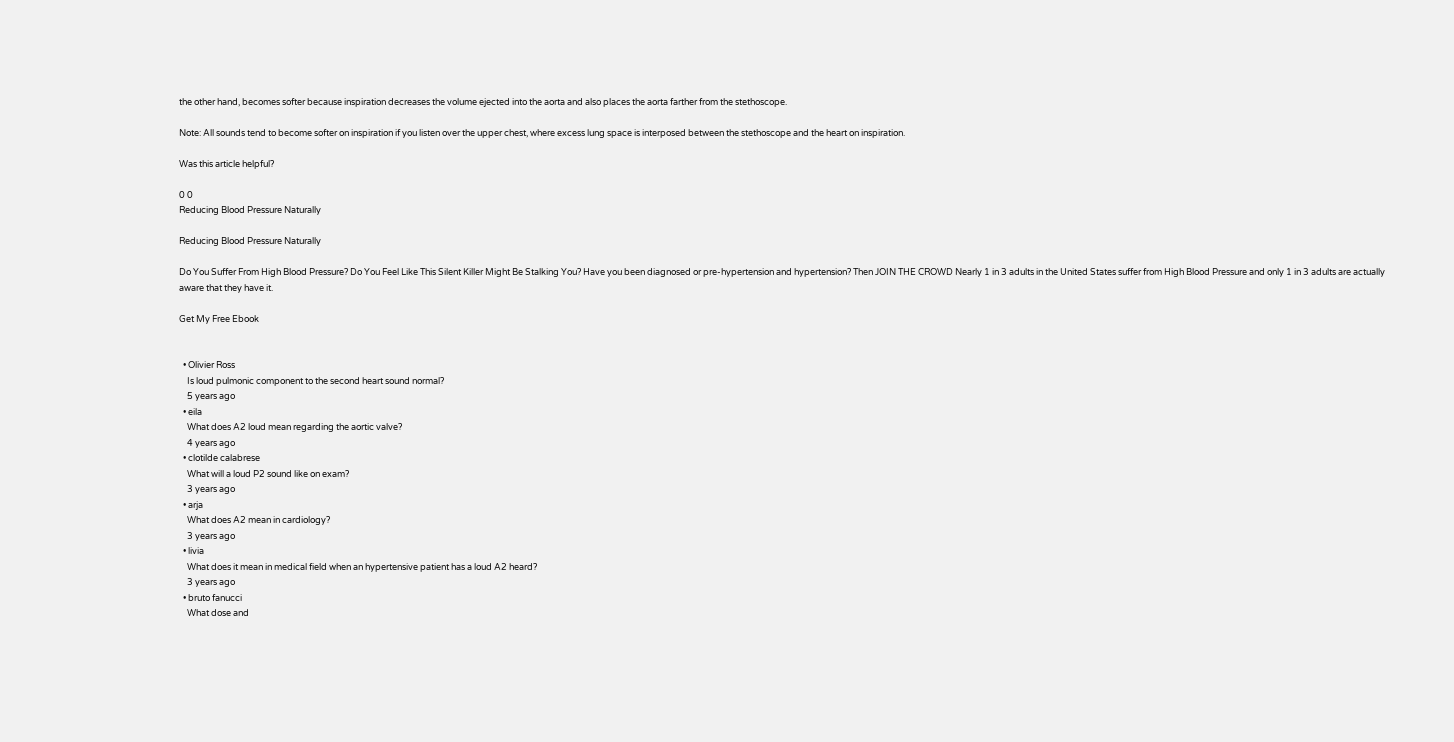the other hand, becomes softer because inspiration decreases the volume ejected into the aorta and also places the aorta farther from the stethoscope.

Note: All sounds tend to become softer on inspiration if you listen over the upper chest, where excess lung space is interposed between the stethoscope and the heart on inspiration.

Was this article helpful?

0 0
Reducing Blood Pressure Naturally

Reducing Blood Pressure Naturally

Do You Suffer From High Blood Pressure? Do You Feel Like This Silent Killer Might Be Stalking You? Have you been diagnosed or pre-hypertension and hypertension? Then JOIN THE CROWD Nearly 1 in 3 adults in the United States suffer from High Blood Pressure and only 1 in 3 adults are actually aware that they have it.

Get My Free Ebook


  • Olivier Ross
    Is loud pulmonic component to the second heart sound normal?
    5 years ago
  • eila
    What does A2 loud mean regarding the aortic valve?
    4 years ago
  • clotilde calabrese
    What will a loud P2 sound like on exam?
    3 years ago
  • arja
    What does A2 mean in cardiology?
    3 years ago
  • livia
    What does it mean in medical field when an hypertensive patient has a loud A2 heard?
    3 years ago
  • bruto fanucci
    What dose and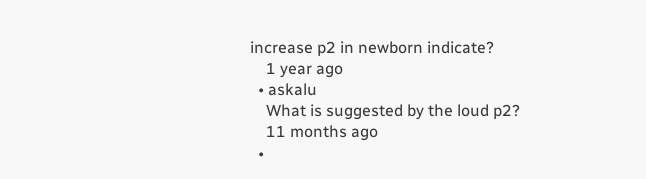increase p2 in newborn indicate?
    1 year ago
  • askalu
    What is suggested by the loud p2?
    11 months ago
  •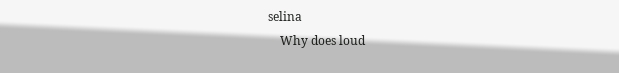selina
    Why does loud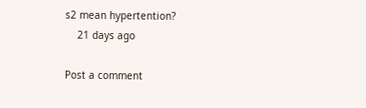s2 mean hypertention?
    21 days ago

Post a comment